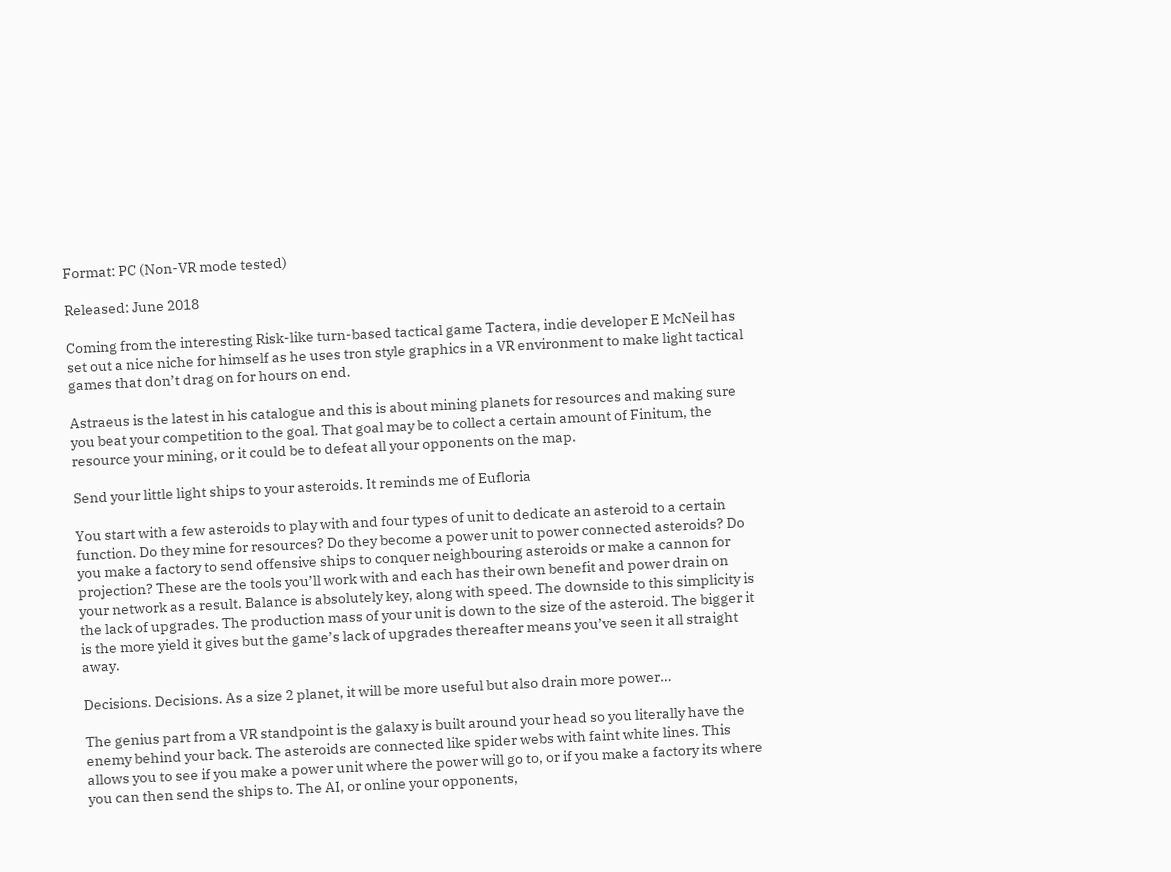Format: PC (Non-VR mode tested)

Released: June 2018

Coming from the interesting Risk-like turn-based tactical game Tactera, indie developer E McNeil has set out a nice niche for himself as he uses tron style graphics in a VR environment to make light tactical games that don’t drag on for hours on end.

Astraeus is the latest in his catalogue and this is about mining planets for resources and making sure you beat your competition to the goal. That goal may be to collect a certain amount of Finitum, the resource your mining, or it could be to defeat all your opponents on the map.

Send your little light ships to your asteroids. It reminds me of Eufloria

You start with a few asteroids to play with and four types of unit to dedicate an asteroid to a certain function. Do they mine for resources? Do they become a power unit to power connected asteroids? Do you make a factory to send offensive ships to conquer neighbouring asteroids or make a cannon for projection? These are the tools you’ll work with and each has their own benefit and power drain on your network as a result. Balance is absolutely key, along with speed. The downside to this simplicity is the lack of upgrades. The production mass of your unit is down to the size of the asteroid. The bigger it is the more yield it gives but the game’s lack of upgrades thereafter means you’ve seen it all straight away.

Decisions. Decisions. As a size 2 planet, it will be more useful but also drain more power…

The genius part from a VR standpoint is the galaxy is built around your head so you literally have the enemy behind your back. The asteroids are connected like spider webs with faint white lines. This allows you to see if you make a power unit where the power will go to, or if you make a factory its where you can then send the ships to. The AI, or online your opponents,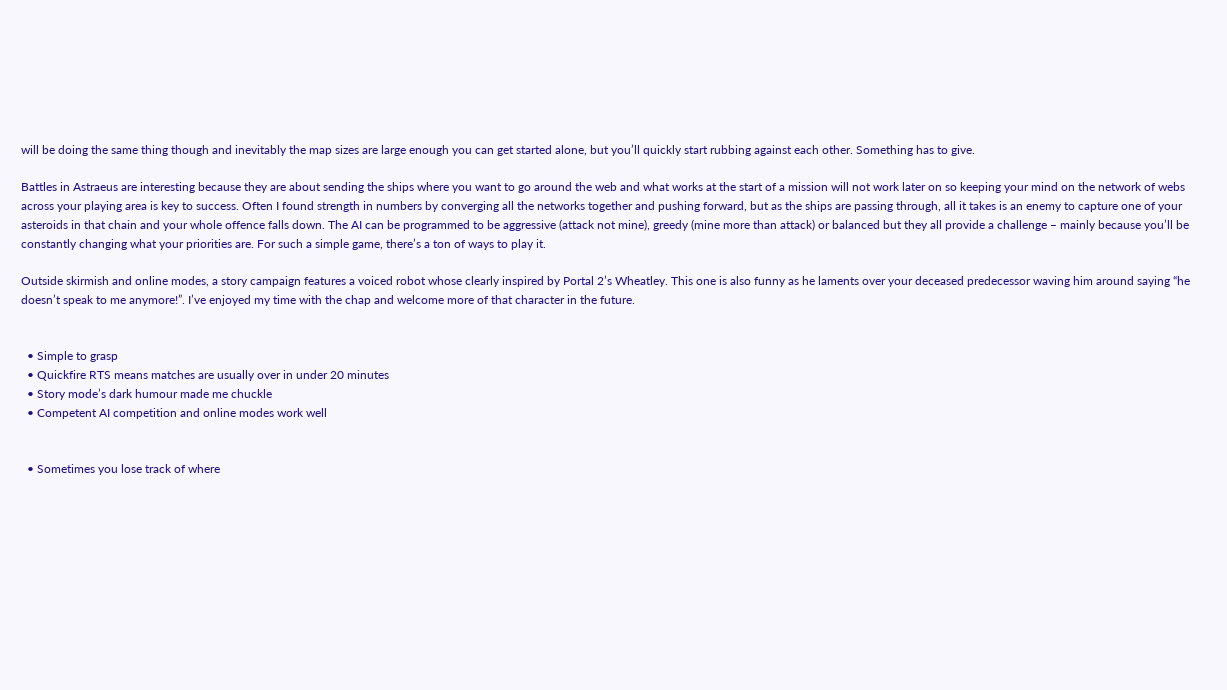will be doing the same thing though and inevitably the map sizes are large enough you can get started alone, but you’ll quickly start rubbing against each other. Something has to give.

Battles in Astraeus are interesting because they are about sending the ships where you want to go around the web and what works at the start of a mission will not work later on so keeping your mind on the network of webs across your playing area is key to success. Often I found strength in numbers by converging all the networks together and pushing forward, but as the ships are passing through, all it takes is an enemy to capture one of your asteroids in that chain and your whole offence falls down. The AI can be programmed to be aggressive (attack not mine), greedy (mine more than attack) or balanced but they all provide a challenge – mainly because you’ll be constantly changing what your priorities are. For such a simple game, there’s a ton of ways to play it.

Outside skirmish and online modes, a story campaign features a voiced robot whose clearly inspired by Portal 2’s Wheatley. This one is also funny as he laments over your deceased predecessor waving him around saying “he doesn’t speak to me anymore!”. I’ve enjoyed my time with the chap and welcome more of that character in the future.


  • Simple to grasp
  • Quickfire RTS means matches are usually over in under 20 minutes
  • Story mode’s dark humour made me chuckle
  • Competent AI competition and online modes work well


  • Sometimes you lose track of where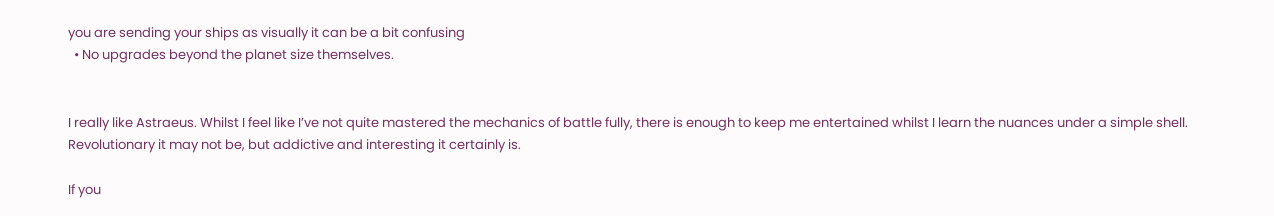you are sending your ships as visually it can be a bit confusing
  • No upgrades beyond the planet size themselves.


I really like Astraeus. Whilst I feel like I’ve not quite mastered the mechanics of battle fully, there is enough to keep me entertained whilst I learn the nuances under a simple shell. Revolutionary it may not be, but addictive and interesting it certainly is.

If you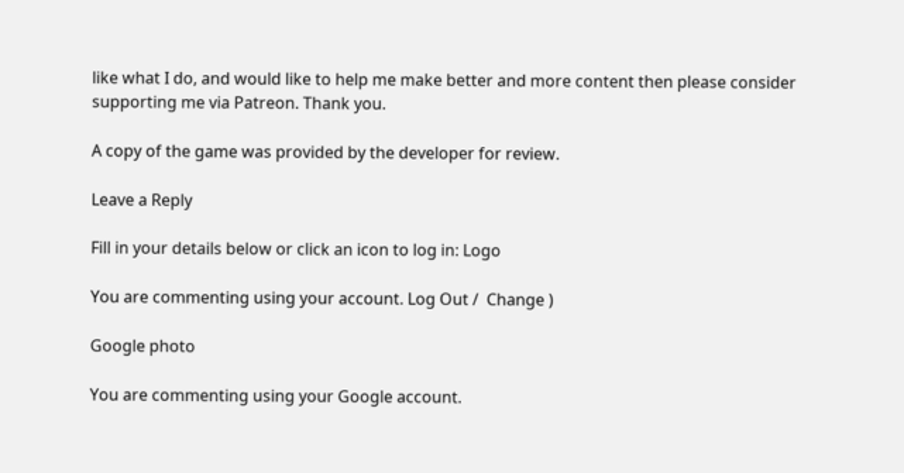like what I do, and would like to help me make better and more content then please consider supporting me via Patreon. Thank you.

A copy of the game was provided by the developer for review.

Leave a Reply

Fill in your details below or click an icon to log in: Logo

You are commenting using your account. Log Out /  Change )

Google photo

You are commenting using your Google account.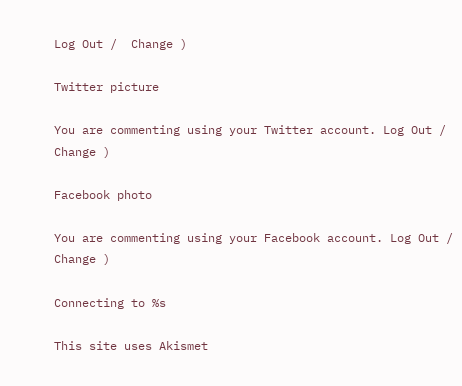Log Out /  Change )

Twitter picture

You are commenting using your Twitter account. Log Out /  Change )

Facebook photo

You are commenting using your Facebook account. Log Out /  Change )

Connecting to %s

This site uses Akismet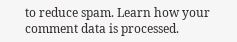to reduce spam. Learn how your comment data is processed.